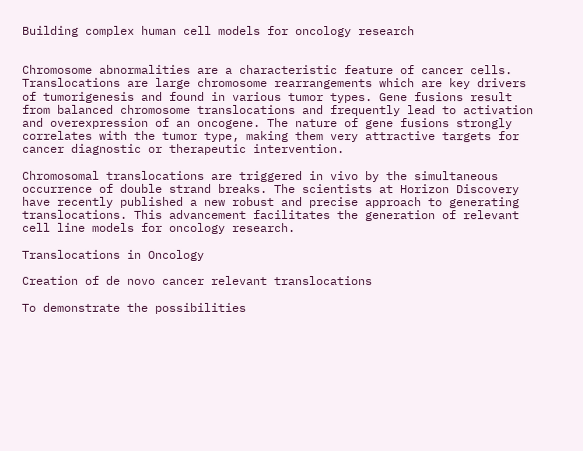Building complex human cell models for oncology research


Chromosome abnormalities are a characteristic feature of cancer cells. Translocations are large chromosome rearrangements which are key drivers of tumorigenesis and found in various tumor types. Gene fusions result from balanced chromosome translocations and frequently lead to activation and overexpression of an oncogene. The nature of gene fusions strongly correlates with the tumor type, making them very attractive targets for cancer diagnostic or therapeutic intervention.

Chromosomal translocations are triggered in vivo by the simultaneous occurrence of double strand breaks. The scientists at Horizon Discovery have recently published a new robust and precise approach to generating translocations. This advancement facilitates the generation of relevant cell line models for oncology research.

Translocations in Oncology

Creation of de novo cancer relevant translocations

To demonstrate the possibilities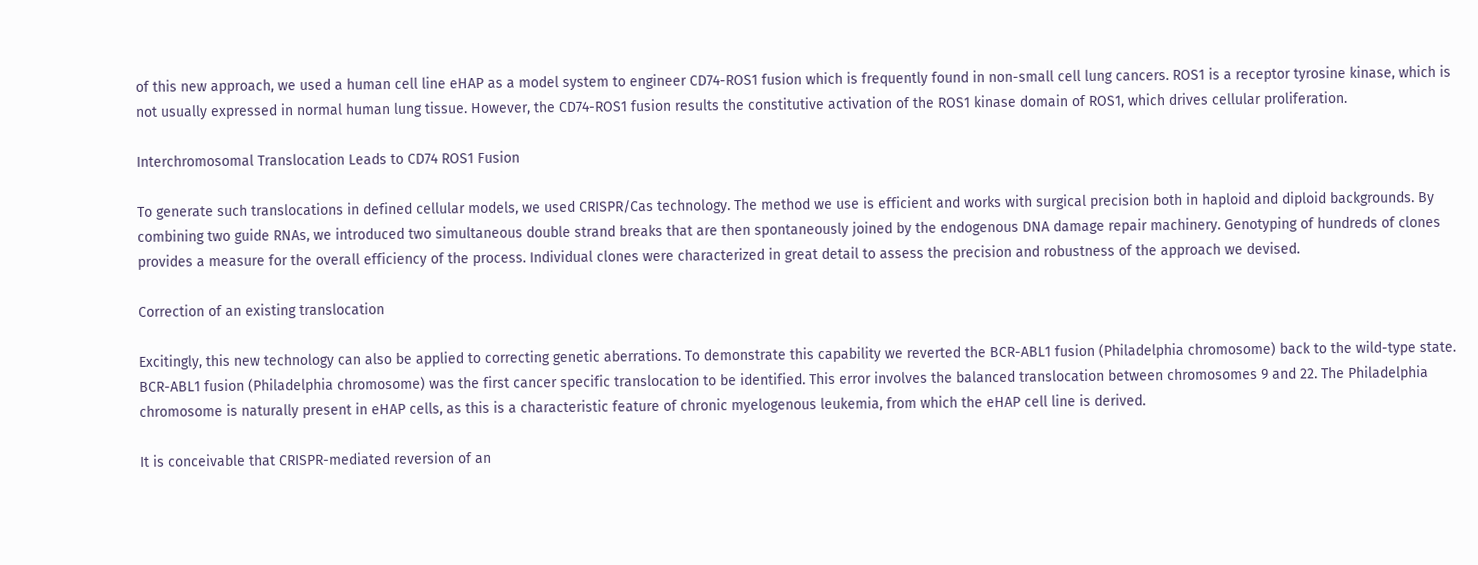of this new approach, we used a human cell line eHAP as a model system to engineer CD74-ROS1 fusion which is frequently found in non-small cell lung cancers. ROS1 is a receptor tyrosine kinase, which is not usually expressed in normal human lung tissue. However, the CD74-ROS1 fusion results the constitutive activation of the ROS1 kinase domain of ROS1, which drives cellular proliferation.

Interchromosomal Translocation Leads to CD74 ROS1 Fusion

To generate such translocations in defined cellular models, we used CRISPR/Cas technology. The method we use is efficient and works with surgical precision both in haploid and diploid backgrounds. By combining two guide RNAs, we introduced two simultaneous double strand breaks that are then spontaneously joined by the endogenous DNA damage repair machinery. Genotyping of hundreds of clones provides a measure for the overall efficiency of the process. Individual clones were characterized in great detail to assess the precision and robustness of the approach we devised.

Correction of an existing translocation

Excitingly, this new technology can also be applied to correcting genetic aberrations. To demonstrate this capability we reverted the BCR-ABL1 fusion (Philadelphia chromosome) back to the wild-type state. BCR-ABL1 fusion (Philadelphia chromosome) was the first cancer specific translocation to be identified. This error involves the balanced translocation between chromosomes 9 and 22. The Philadelphia chromosome is naturally present in eHAP cells, as this is a characteristic feature of chronic myelogenous leukemia, from which the eHAP cell line is derived.

It is conceivable that CRISPR-mediated reversion of an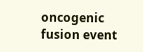oncogenic fusion event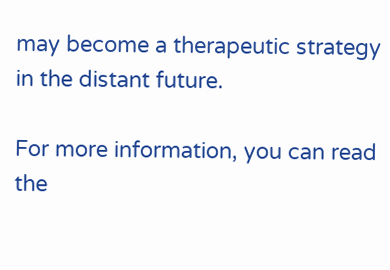may become a therapeutic strategy in the distant future.

For more information, you can read the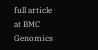full article at BMC Genomics